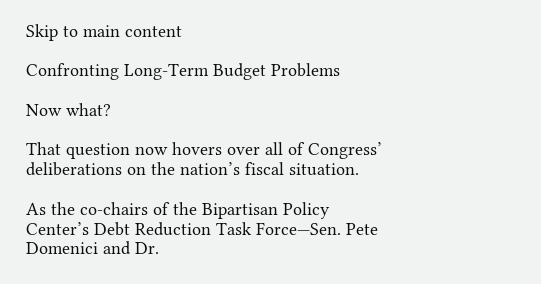Skip to main content

Confronting Long-Term Budget Problems

Now what?

That question now hovers over all of Congress’ deliberations on the nation’s fiscal situation.

As the co-chairs of the Bipartisan Policy Center’s Debt Reduction Task Force—Sen. Pete Domenici and Dr.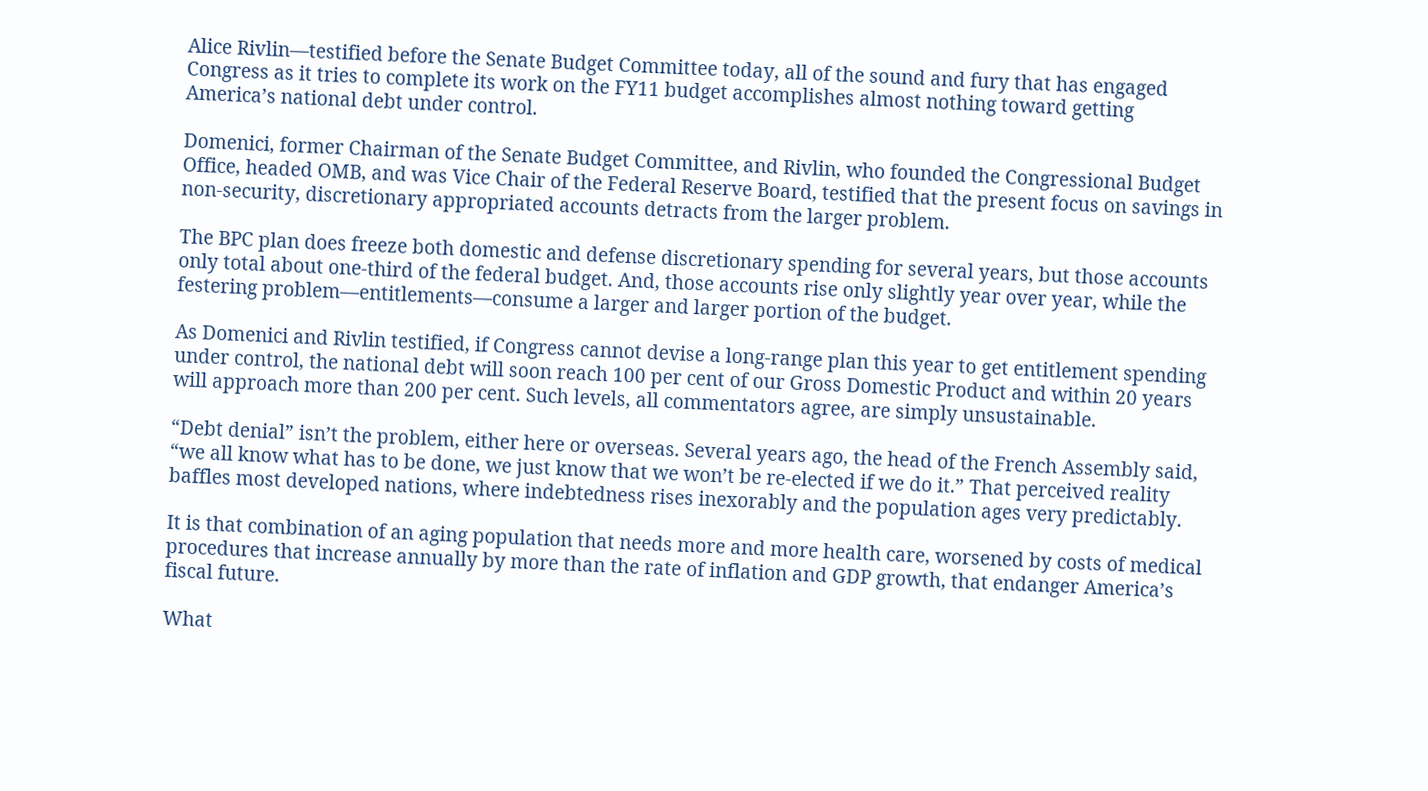Alice Rivlin—testified before the Senate Budget Committee today, all of the sound and fury that has engaged Congress as it tries to complete its work on the FY11 budget accomplishes almost nothing toward getting America’s national debt under control.

Domenici, former Chairman of the Senate Budget Committee, and Rivlin, who founded the Congressional Budget Office, headed OMB, and was Vice Chair of the Federal Reserve Board, testified that the present focus on savings in non-security, discretionary appropriated accounts detracts from the larger problem.

The BPC plan does freeze both domestic and defense discretionary spending for several years, but those accounts only total about one-third of the federal budget. And, those accounts rise only slightly year over year, while the festering problem—entitlements—consume a larger and larger portion of the budget.

As Domenici and Rivlin testified, if Congress cannot devise a long-range plan this year to get entitlement spending under control, the national debt will soon reach 100 per cent of our Gross Domestic Product and within 20 years will approach more than 200 per cent. Such levels, all commentators agree, are simply unsustainable.

“Debt denial” isn’t the problem, either here or overseas. Several years ago, the head of the French Assembly said, “we all know what has to be done, we just know that we won’t be re-elected if we do it.” That perceived reality baffles most developed nations, where indebtedness rises inexorably and the population ages very predictably.

It is that combination of an aging population that needs more and more health care, worsened by costs of medical procedures that increase annually by more than the rate of inflation and GDP growth, that endanger America’s fiscal future.

What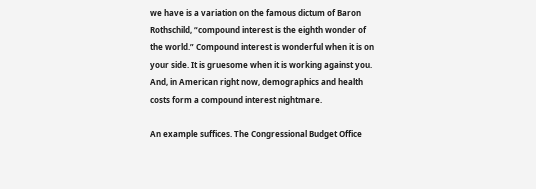we have is a variation on the famous dictum of Baron Rothschild, “compound interest is the eighth wonder of the world.” Compound interest is wonderful when it is on your side. It is gruesome when it is working against you. And, in American right now, demographics and health costs form a compound interest nightmare.

An example suffices. The Congressional Budget Office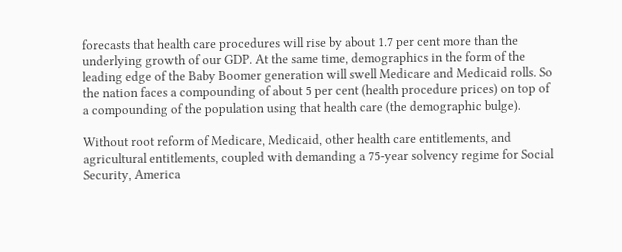forecasts that health care procedures will rise by about 1.7 per cent more than the underlying growth of our GDP. At the same time, demographics in the form of the leading edge of the Baby Boomer generation will swell Medicare and Medicaid rolls. So the nation faces a compounding of about 5 per cent (health procedure prices) on top of a compounding of the population using that health care (the demographic bulge).

Without root reform of Medicare, Medicaid, other health care entitlements, and agricultural entitlements, coupled with demanding a 75-year solvency regime for Social Security, America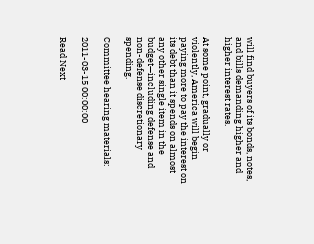will find buyers of its bonds, notes, and bills demanding higher and higher interest rates.

At some point, gradually or violently, America will begin paying more to pay the interest on its debt than it spends on almost any other single item in the budget—including defense and non-defense discretionary spending.

Committee hearing materials:

2011-03-15 00:00:00

Read Next